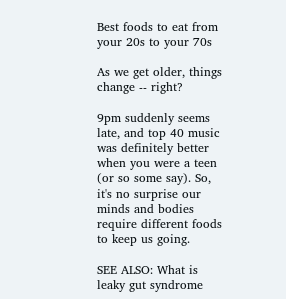Best foods to eat from your 20s to your 70s

As we get older, things change -- right?

9pm suddenly seems late, and top 40 music was definitely better when you were a teen (or so some say). So, it's no surprise our minds and bodies require different foods to keep us going.

SEE ALSO: What is leaky gut syndrome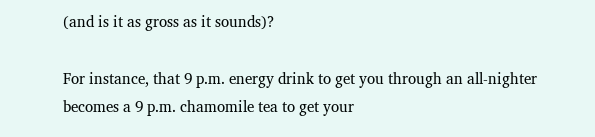(and is it as gross as it sounds)?

For instance, that 9 p.m. energy drink to get you through an all-nighter becomes a 9 p.m. chamomile tea to get your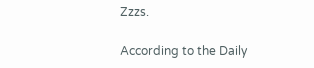Zzzs.

According to the Daily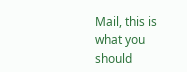Mail, this is what you should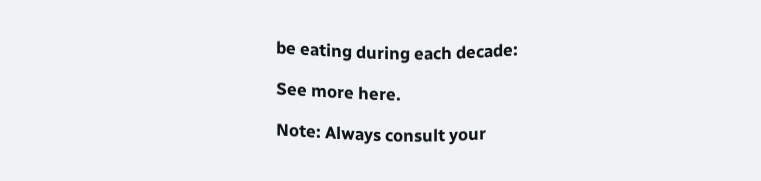be eating during each decade:

See more here.

Note: Always consult your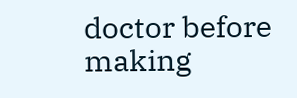doctor before making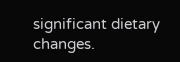significant dietary changes.